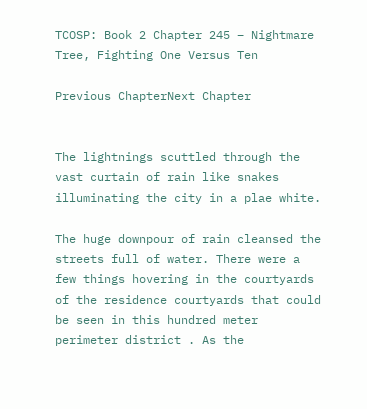TCOSP: Book 2 Chapter 245 – Nightmare Tree, Fighting One Versus Ten

Previous ChapterNext Chapter


The lightnings scuttled through the vast curtain of rain like snakes illuminating the city in a plae white.

The huge downpour of rain cleansed the streets full of water. There were a few things hovering in the courtyards of the residence courtyards that could be seen in this hundred meter perimeter district . As the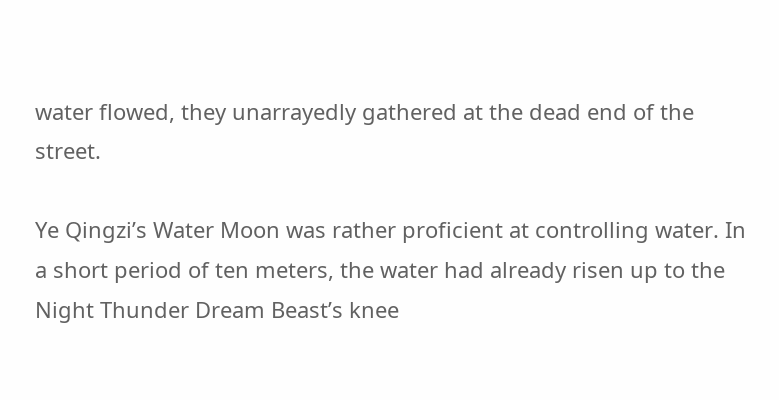water flowed, they unarrayedly gathered at the dead end of the street.

Ye Qingzi’s Water Moon was rather proficient at controlling water. In a short period of ten meters, the water had already risen up to the Night Thunder Dream Beast’s knee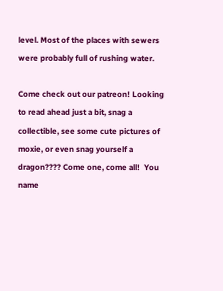level. Most of the places with sewers were probably full of rushing water.

Come check out our patreon! Looking to read ahead just a bit, snag a collectible, see some cute pictures of moxie, or even snag yourself a dragon???? Come one, come all!  You name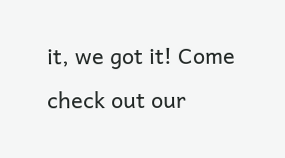it, we got it! Come check out our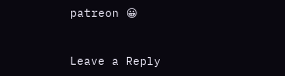patreon 😀


Leave a Reply